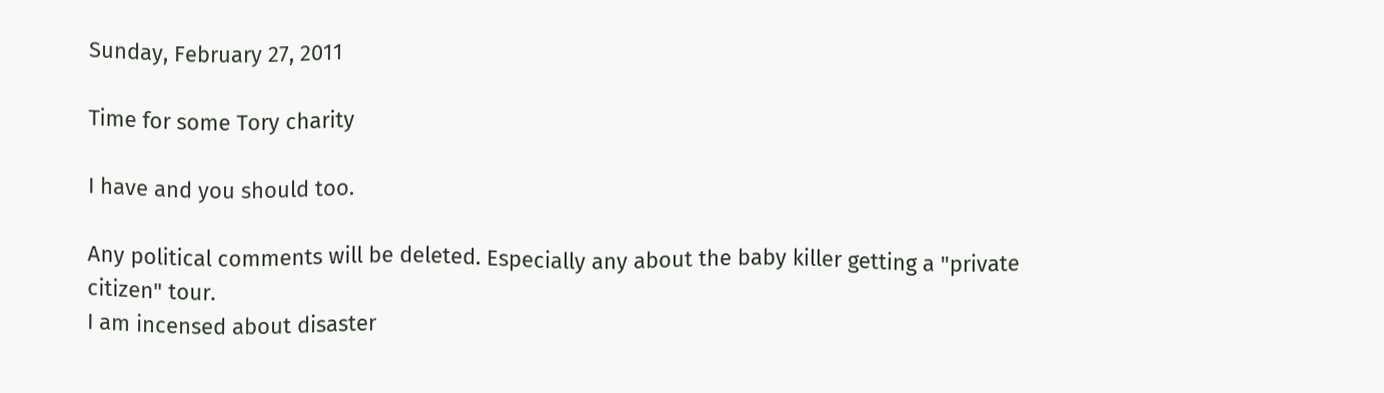Sunday, February 27, 2011

Time for some Tory charity

I have and you should too.

Any political comments will be deleted. Especially any about the baby killer getting a "private citizen" tour.
I am incensed about disaster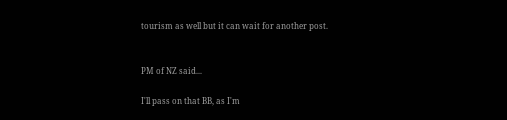tourism as well but it can wait for another post.


PM of NZ said...

I'll pass on that BB, as I'm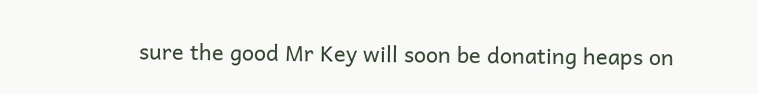sure the good Mr Key will soon be donating heaps on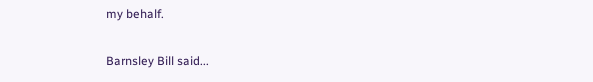my behalf.

Barnsley Bill said...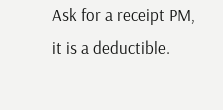Ask for a receipt PM, it is a deductible.